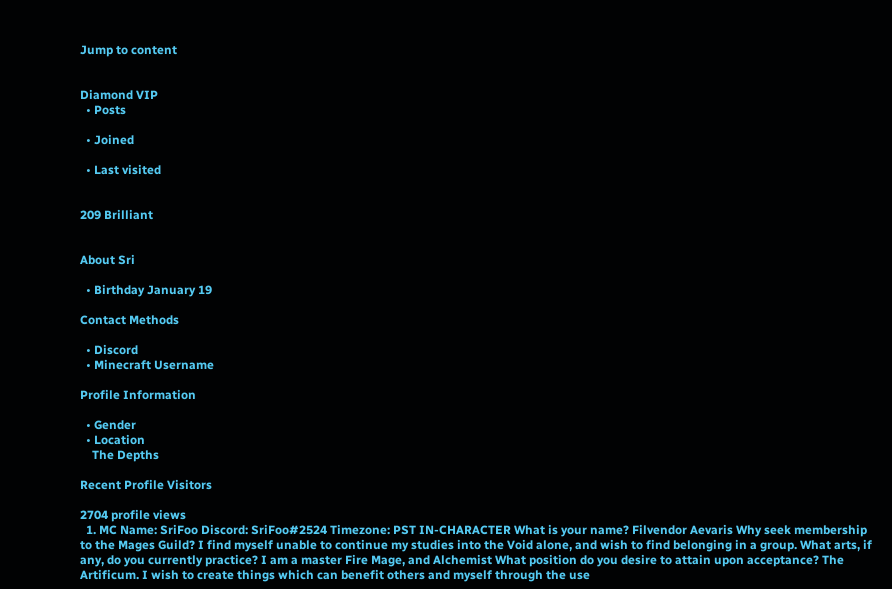Jump to content


Diamond VIP
  • Posts

  • Joined

  • Last visited


209 Brilliant


About Sri

  • Birthday January 19

Contact Methods

  • Discord
  • Minecraft Username

Profile Information

  • Gender
  • Location
    The Depths

Recent Profile Visitors

2704 profile views
  1. MC Name: SriFoo Discord: SriFoo#2524 Timezone: PST IN-CHARACTER What is your name? Filvendor Aevaris Why seek membership to the Mages Guild? I find myself unable to continue my studies into the Void alone, and wish to find belonging in a group. What arts, if any, do you currently practice? I am a master Fire Mage, and Alchemist What position do you desire to attain upon acceptance? The Artificum. I wish to create things which can benefit others and myself through the use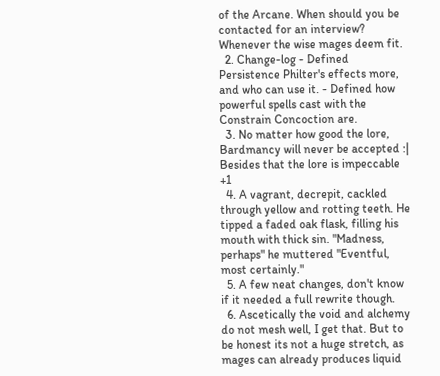of the Arcane. When should you be contacted for an interview? Whenever the wise mages deem fit.
  2. Change-log - Defined Persistence Philter's effects more, and who can use it. - Defined how powerful spells cast with the Constrain Concoction are.
  3. No matter how good the lore, Bardmancy will never be accepted :| Besides that the lore is impeccable +1
  4. A vagrant, decrepit, cackled through yellow and rotting teeth. He tipped a faded oak flask, filling his mouth with thick sin. "Madness, perhaps" he muttered "Eventful, most certainly."
  5. A few neat changes, don't know if it needed a full rewrite though.
  6. Ascetically the void and alchemy do not mesh well, I get that. But to be honest its not a huge stretch, as mages can already produces liquid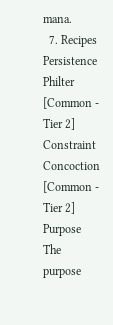mana.
  7. Recipes Persistence Philter [Common - Tier 2] Constraint Concoction [Common - Tier 2] Purpose The purpose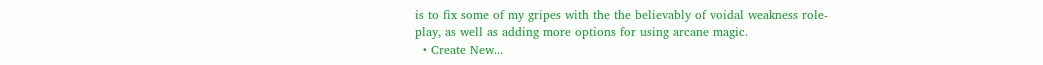is to fix some of my gripes with the the believably of voidal weakness role-play, as well as adding more options for using arcane magic.
  • Create New...